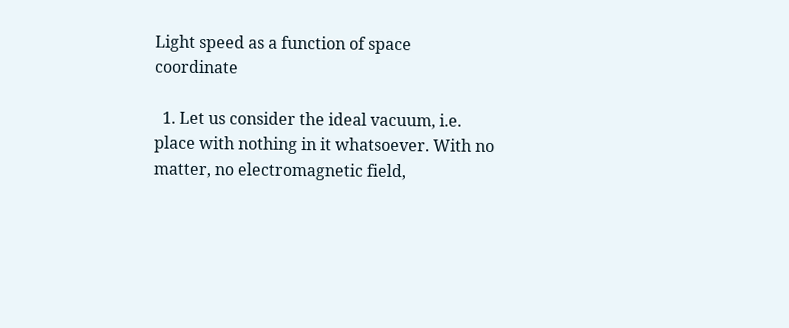Light speed as a function of space coordinate

  1. Let us consider the ideal vacuum, i.e. place with nothing in it whatsoever. With no matter, no electromagnetic field,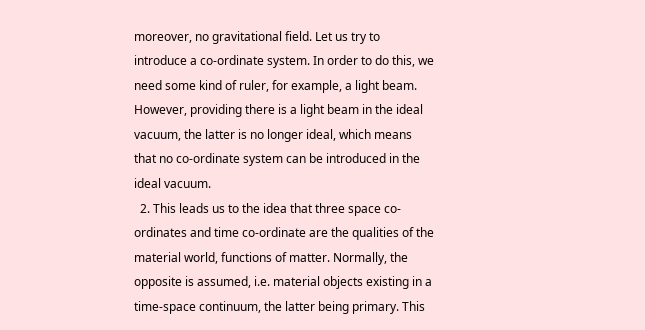moreover, no gravitational field. Let us try to introduce a co-ordinate system. In order to do this, we need some kind of ruler, for example, a light beam. However, providing there is a light beam in the ideal vacuum, the latter is no longer ideal, which means that no co-ordinate system can be introduced in the ideal vacuum.
  2. This leads us to the idea that three space co-ordinates and time co-ordinate are the qualities of the material world, functions of matter. Normally, the opposite is assumed, i.e. material objects existing in a time-space continuum, the latter being primary. This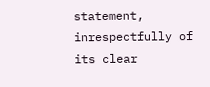statement, inrespectfully of its clear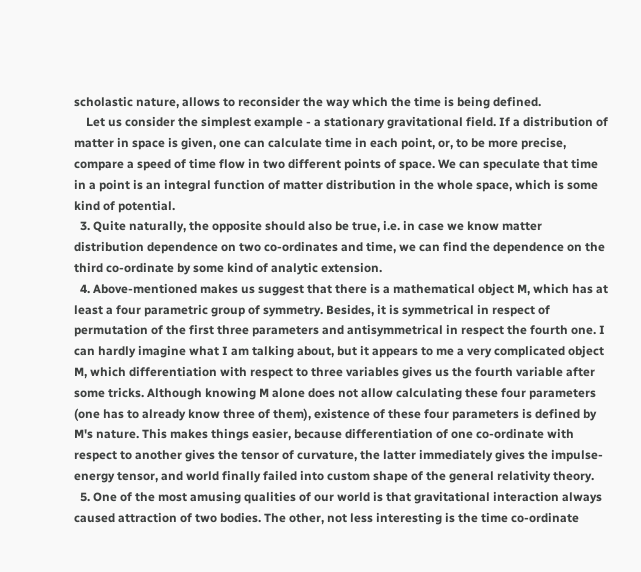scholastic nature, allows to reconsider the way which the time is being defined.
    Let us consider the simplest example - a stationary gravitational field. If a distribution of matter in space is given, one can calculate time in each point, or, to be more precise, compare a speed of time flow in two different points of space. We can speculate that time in a point is an integral function of matter distribution in the whole space, which is some kind of potential.
  3. Quite naturally, the opposite should also be true, i.e. in case we know matter distribution dependence on two co-ordinates and time, we can find the dependence on the third co-ordinate by some kind of analytic extension.
  4. Above-mentioned makes us suggest that there is a mathematical object M, which has at least a four parametric group of symmetry. Besides, it is symmetrical in respect of permutation of the first three parameters and antisymmetrical in respect the fourth one. I can hardly imagine what I am talking about, but it appears to me a very complicated object M, which differentiation with respect to three variables gives us the fourth variable after some tricks. Although knowing M alone does not allow calculating these four parameters (one has to already know three of them), existence of these four parameters is defined by M's nature. This makes things easier, because differentiation of one co-ordinate with respect to another gives the tensor of curvature, the latter immediately gives the impulse-energy tensor, and world finally failed into custom shape of the general relativity theory.
  5. One of the most amusing qualities of our world is that gravitational interaction always caused attraction of two bodies. The other, not less interesting is the time co-ordinate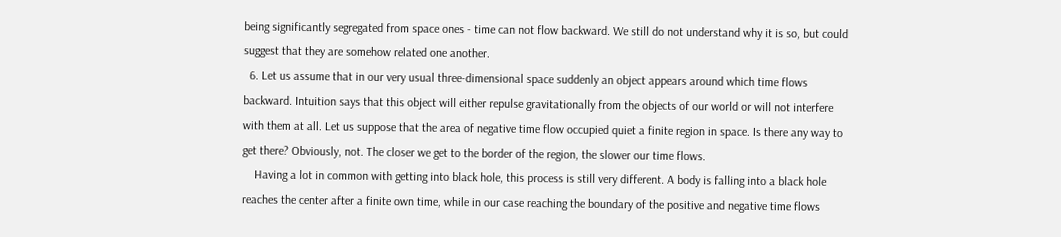being significantly segregated from space ones - time can not flow backward. We still do not understand why it is so, but could suggest that they are somehow related one another.
  6. Let us assume that in our very usual three-dimensional space suddenly an object appears around which time flows backward. Intuition says that this object will either repulse gravitationally from the objects of our world or will not interfere with them at all. Let us suppose that the area of negative time flow occupied quiet a finite region in space. Is there any way to get there? Obviously, not. The closer we get to the border of the region, the slower our time flows.
    Having a lot in common with getting into black hole, this process is still very different. A body is falling into a black hole reaches the center after a finite own time, while in our case reaching the boundary of the positive and negative time flows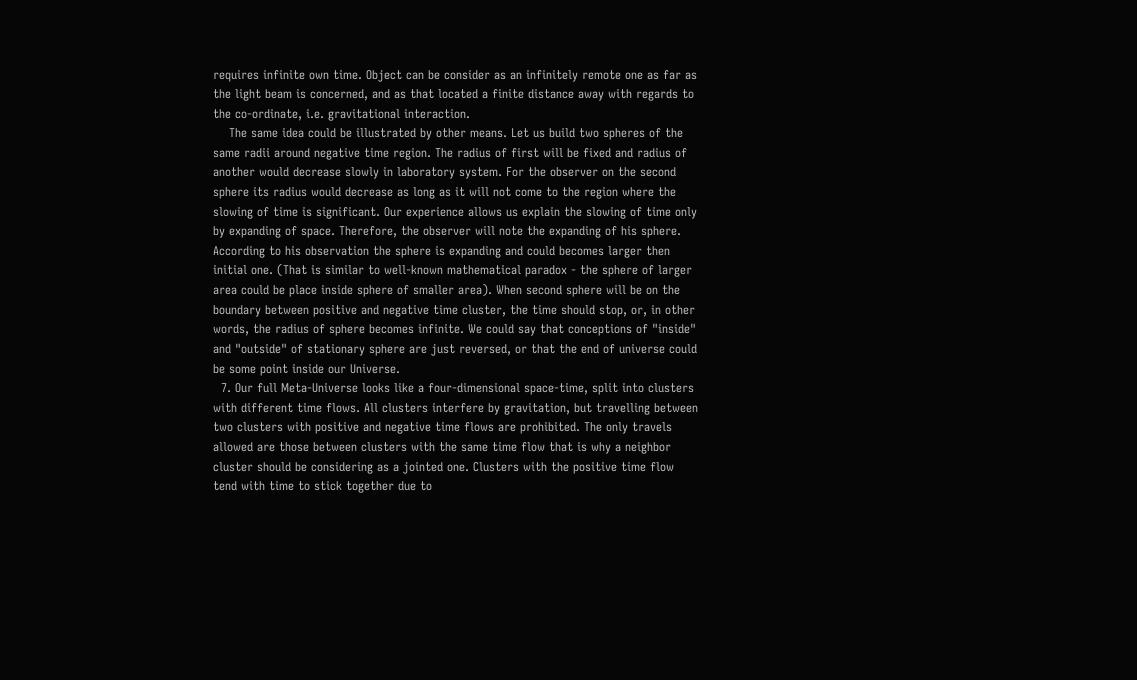requires infinite own time. Object can be consider as an infinitely remote one as far as the light beam is concerned, and as that located a finite distance away with regards to the co-ordinate, i.e. gravitational interaction.
    The same idea could be illustrated by other means. Let us build two spheres of the same radii around negative time region. The radius of first will be fixed and radius of another would decrease slowly in laboratory system. For the observer on the second sphere its radius would decrease as long as it will not come to the region where the slowing of time is significant. Our experience allows us explain the slowing of time only by expanding of space. Therefore, the observer will note the expanding of his sphere. According to his observation the sphere is expanding and could becomes larger then initial one. (That is similar to well-known mathematical paradox - the sphere of larger area could be place inside sphere of smaller area). When second sphere will be on the boundary between positive and negative time cluster, the time should stop, or, in other words, the radius of sphere becomes infinite. We could say that conceptions of "inside" and "outside" of stationary sphere are just reversed, or that the end of universe could be some point inside our Universe.
  7. Our full Meta-Universe looks like a four-dimensional space-time, split into clusters with different time flows. All clusters interfere by gravitation, but travelling between two clusters with positive and negative time flows are prohibited. The only travels allowed are those between clusters with the same time flow that is why a neighbor cluster should be considering as a jointed one. Clusters with the positive time flow tend with time to stick together due to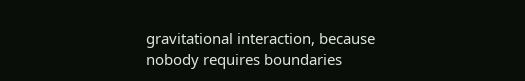gravitational interaction, because nobody requires boundaries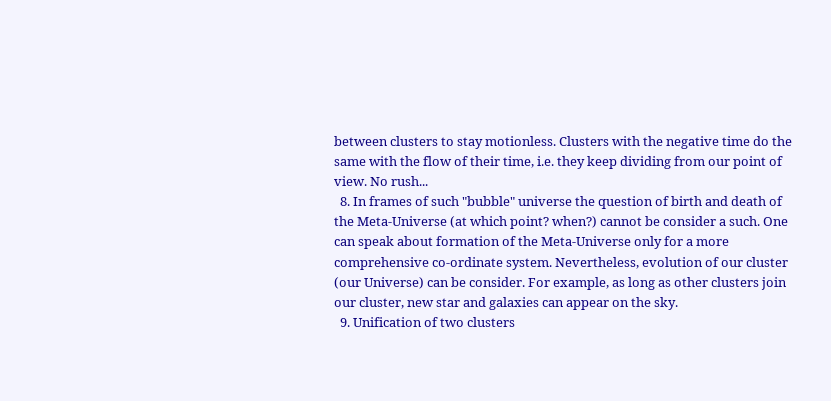between clusters to stay motionless. Clusters with the negative time do the same with the flow of their time, i.e. they keep dividing from our point of view. No rush...
  8. In frames of such "bubble" universe the question of birth and death of the Meta-Universe (at which point? when?) cannot be consider a such. One can speak about formation of the Meta-Universe only for a more comprehensive co-ordinate system. Nevertheless, evolution of our cluster (our Universe) can be consider. For example, as long as other clusters join our cluster, new star and galaxies can appear on the sky.
  9. Unification of two clusters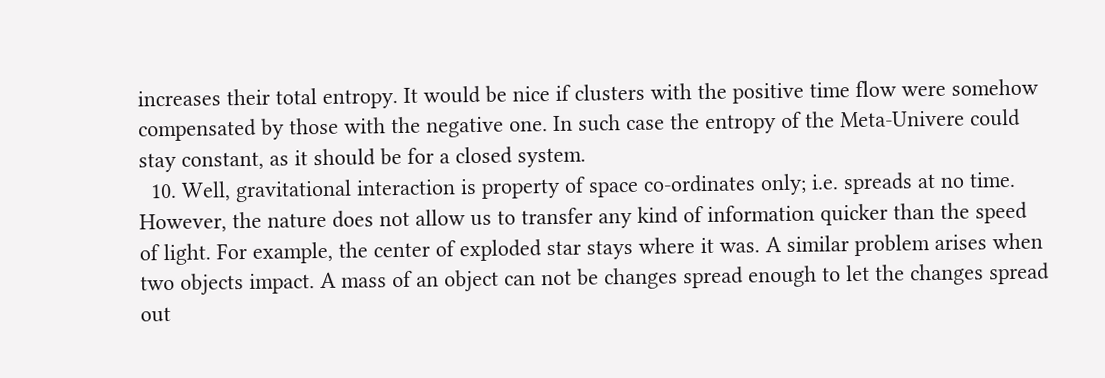increases their total entropy. It would be nice if clusters with the positive time flow were somehow compensated by those with the negative one. In such case the entropy of the Meta-Univere could stay constant, as it should be for a closed system.
  10. Well, gravitational interaction is property of space co-ordinates only; i.e. spreads at no time. However, the nature does not allow us to transfer any kind of information quicker than the speed of light. For example, the center of exploded star stays where it was. A similar problem arises when two objects impact. A mass of an object can not be changes spread enough to let the changes spread out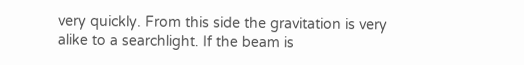very quickly. From this side the gravitation is very alike to a searchlight. If the beam is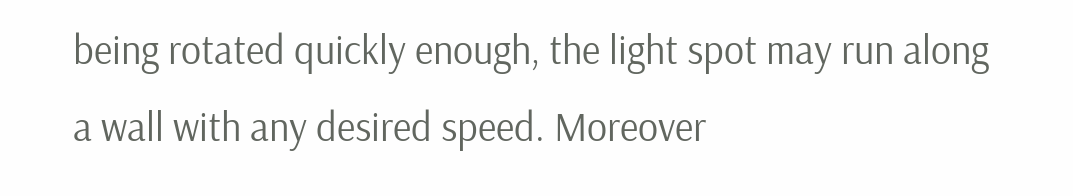being rotated quickly enough, the light spot may run along a wall with any desired speed. Moreover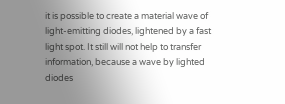it is possible to create a material wave of light-emitting diodes, lightened by a fast light spot. It still will not help to transfer information, because a wave by lighted diodes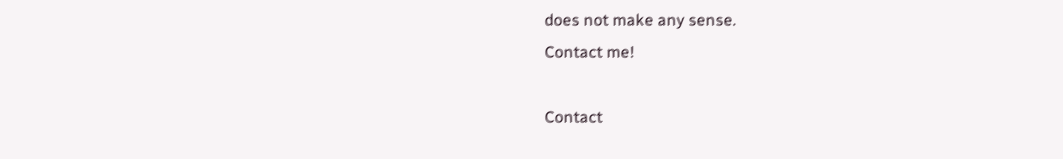does not make any sense.
Contact me!

Contact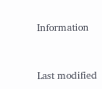Information



Last modified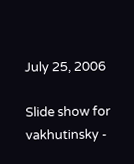July 25, 2006

Slide show for vakhutinsky -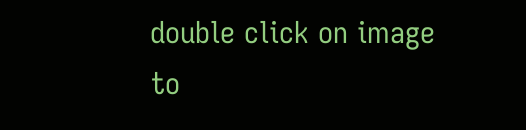double click on image to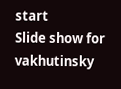start
Slide show for vakhutinsky